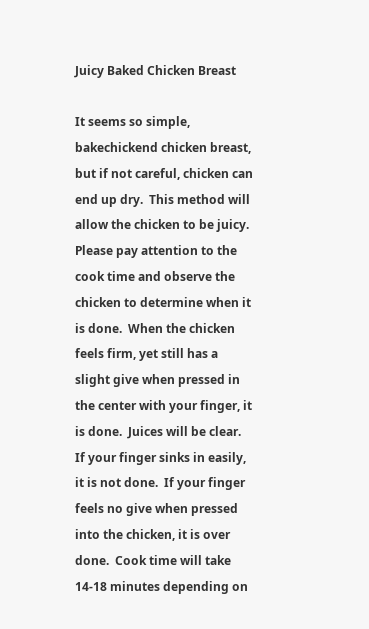Juicy Baked Chicken Breast

It seems so simple, bakechickend chicken breast, but if not careful, chicken can end up dry.  This method will allow the chicken to be juicy.  Please pay attention to the cook time and observe the chicken to determine when it is done.  When the chicken feels firm, yet still has a slight give when pressed in the center with your finger, it is done.  Juices will be clear.   If your finger sinks in easily, it is not done.  If your finger feels no give when pressed into the chicken, it is over done.  Cook time will take 14-18 minutes depending on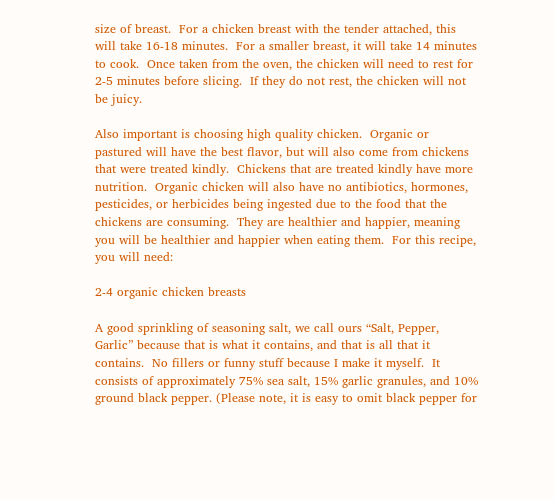size of breast.  For a chicken breast with the tender attached, this will take 16-18 minutes.  For a smaller breast, it will take 14 minutes to cook.  Once taken from the oven, the chicken will need to rest for 2-5 minutes before slicing.  If they do not rest, the chicken will not be juicy.

Also important is choosing high quality chicken.  Organic or pastured will have the best flavor, but will also come from chickens that were treated kindly.  Chickens that are treated kindly have more nutrition.  Organic chicken will also have no antibiotics, hormones, pesticides, or herbicides being ingested due to the food that the chickens are consuming.  They are healthier and happier, meaning you will be healthier and happier when eating them.  For this recipe, you will need:

2-4 organic chicken breasts

A good sprinkling of seasoning salt, we call ours “Salt, Pepper, Garlic” because that is what it contains, and that is all that it contains.  No fillers or funny stuff because I make it myself.  It consists of approximately 75% sea salt, 15% garlic granules, and 10% ground black pepper. (Please note, it is easy to omit black pepper for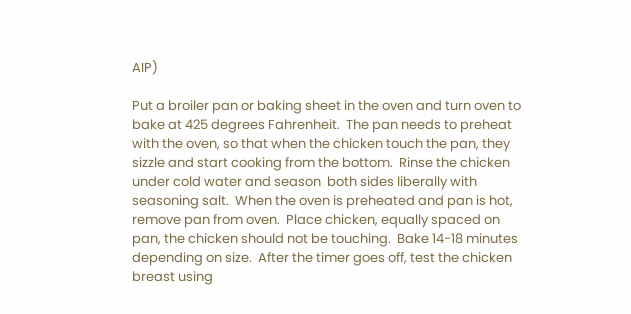AIP)

Put a broiler pan or baking sheet in the oven and turn oven to bake at 425 degrees Fahrenheit.  The pan needs to preheat with the oven, so that when the chicken touch the pan, they sizzle and start cooking from the bottom.  Rinse the chicken under cold water and season  both sides liberally with seasoning salt.  When the oven is preheated and pan is hot, remove pan from oven.  Place chicken, equally spaced on pan, the chicken should not be touching.  Bake 14-18 minutes depending on size.  After the timer goes off, test the chicken breast using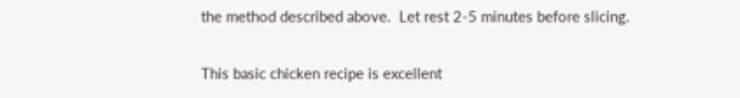the method described above.  Let rest 2-5 minutes before slicing.

This basic chicken recipe is excellent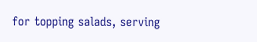for topping salads, serving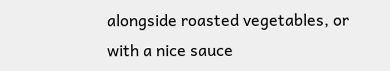alongside roasted vegetables, or with a nice sauce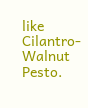like Cilantro-Walnut Pesto.